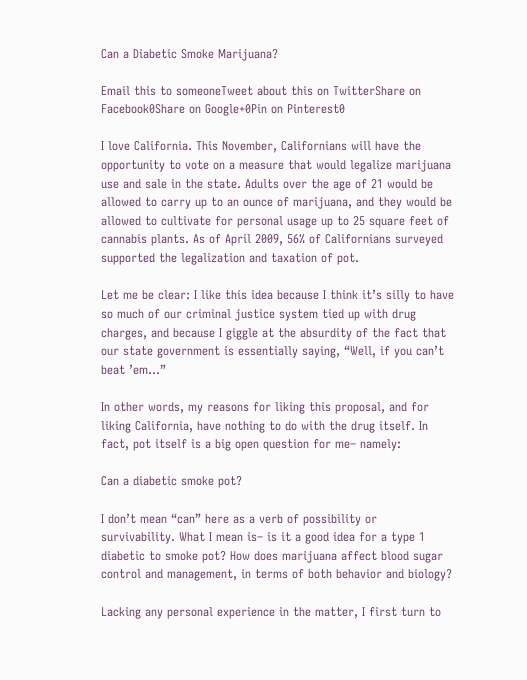Can a Diabetic Smoke Marijuana?

Email this to someoneTweet about this on TwitterShare on Facebook0Share on Google+0Pin on Pinterest0

I love California. This November, Californians will have the opportunity to vote on a measure that would legalize marijuana use and sale in the state. Adults over the age of 21 would be allowed to carry up to an ounce of marijuana, and they would be allowed to cultivate for personal usage up to 25 square feet of cannabis plants. As of April 2009, 56% of Californians surveyed supported the legalization and taxation of pot.

Let me be clear: I like this idea because I think it’s silly to have so much of our criminal justice system tied up with drug charges, and because I giggle at the absurdity of the fact that our state government is essentially saying, “Well, if you can’t beat ’em…”

In other words, my reasons for liking this proposal, and for liking California, have nothing to do with the drug itself. In fact, pot itself is a big open question for me– namely:

Can a diabetic smoke pot?

I don’t mean “can” here as a verb of possibility or survivability. What I mean is– is it a good idea for a type 1 diabetic to smoke pot? How does marijuana affect blood sugar control and management, in terms of both behavior and biology?

Lacking any personal experience in the matter, I first turn to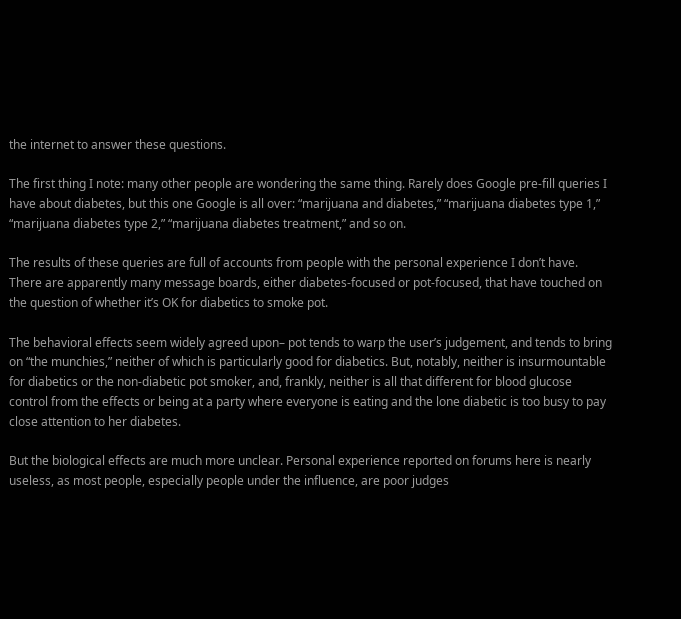the internet to answer these questions.

The first thing I note: many other people are wondering the same thing. Rarely does Google pre-fill queries I have about diabetes, but this one Google is all over: “marijuana and diabetes,” “marijuana diabetes type 1,” “marijuana diabetes type 2,” “marijuana diabetes treatment,” and so on.

The results of these queries are full of accounts from people with the personal experience I don’t have. There are apparently many message boards, either diabetes-focused or pot-focused, that have touched on the question of whether it’s OK for diabetics to smoke pot.

The behavioral effects seem widely agreed upon– pot tends to warp the user’s judgement, and tends to bring on “the munchies,” neither of which is particularly good for diabetics. But, notably, neither is insurmountable for diabetics or the non-diabetic pot smoker, and, frankly, neither is all that different for blood glucose control from the effects or being at a party where everyone is eating and the lone diabetic is too busy to pay close attention to her diabetes.

But the biological effects are much more unclear. Personal experience reported on forums here is nearly useless, as most people, especially people under the influence, are poor judges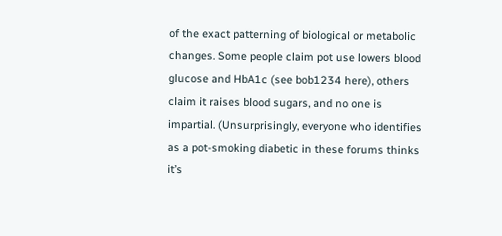of the exact patterning of biological or metabolic changes. Some people claim pot use lowers blood glucose and HbA1c (see bob1234 here), others claim it raises blood sugars, and no one is impartial. (Unsurprisingly, everyone who identifies as a pot-smoking diabetic in these forums thinks it’s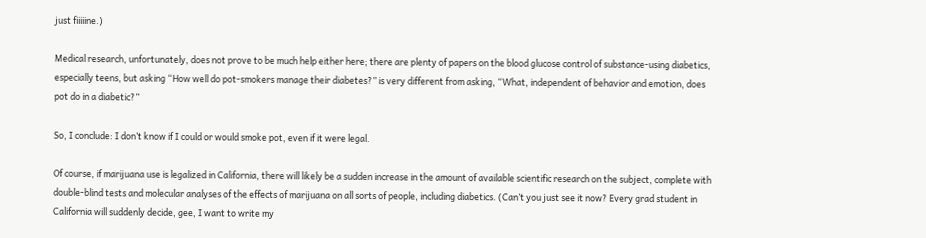just fiiiiine.)

Medical research, unfortunately, does not prove to be much help either here; there are plenty of papers on the blood glucose control of substance-using diabetics, especially teens, but asking “How well do pot-smokers manage their diabetes?” is very different from asking, “What, independent of behavior and emotion, does pot do in a diabetic?”

So, I conclude: I don’t know if I could or would smoke pot, even if it were legal.

Of course, if marijuana use is legalized in California, there will likely be a sudden increase in the amount of available scientific research on the subject, complete with double-blind tests and molecular analyses of the effects of marijuana on all sorts of people, including diabetics. (Can’t you just see it now? Every grad student in California will suddenly decide, gee, I want to write my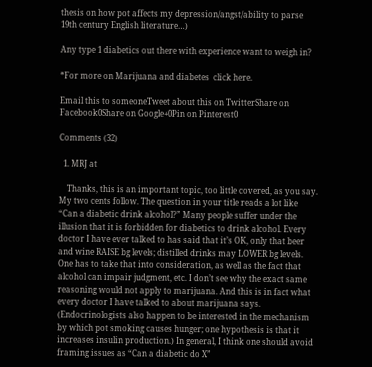thesis on how pot affects my depression/angst/ability to parse 19th century English literature…)

Any type 1 diabetics out there with experience want to weigh in?

*For more on Marijuana and diabetes  click here.

Email this to someoneTweet about this on TwitterShare on Facebook0Share on Google+0Pin on Pinterest0

Comments (32)

  1. MRJ at

    Thanks, this is an important topic, too little covered, as you say. My two cents follow. The question in your title reads a lot like “Can a diabetic drink alcohol?” Many people suffer under the illusion that it is forbidden for diabetics to drink alcohol. Every doctor I have ever talked to has said that it’s OK, only that beer and wine RAISE bg levels; distilled drinks may LOWER bg levels. One has to take that into consideration, as well as the fact that alcohol can impair judgment, etc. I don’t see why the exact same reasoning would not apply to marijuana. And this is in fact what every doctor I have talked to about marijuana says. (Endocrinologists also happen to be interested in the mechanism by which pot smoking causes hunger; one hypothesis is that it increases insulin production.) In general, I think one should avoid framing issues as “Can a diabetic do X”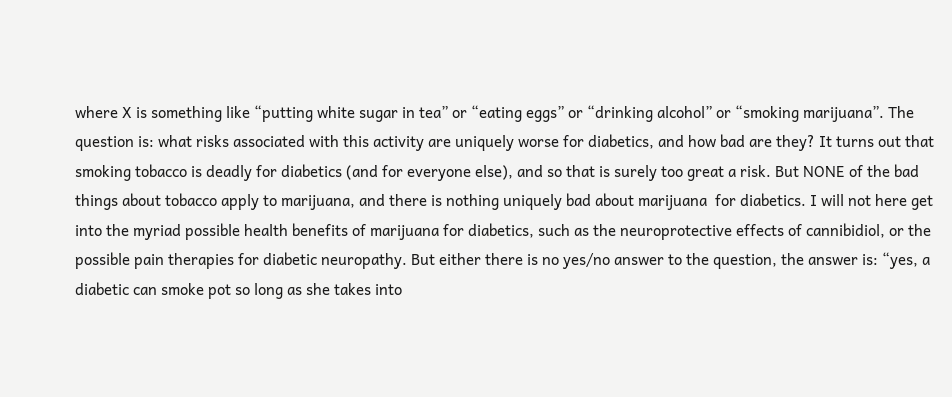where X is something like “putting white sugar in tea” or “eating eggs” or “drinking alcohol” or “smoking marijuana”. The question is: what risks associated with this activity are uniquely worse for diabetics, and how bad are they? It turns out that smoking tobacco is deadly for diabetics (and for everyone else), and so that is surely too great a risk. But NONE of the bad things about tobacco apply to marijuana, and there is nothing uniquely bad about marijuana  for diabetics. I will not here get into the myriad possible health benefits of marijuana for diabetics, such as the neuroprotective effects of cannibidiol, or the possible pain therapies for diabetic neuropathy. But either there is no yes/no answer to the question, the answer is: “yes, a diabetic can smoke pot so long as she takes into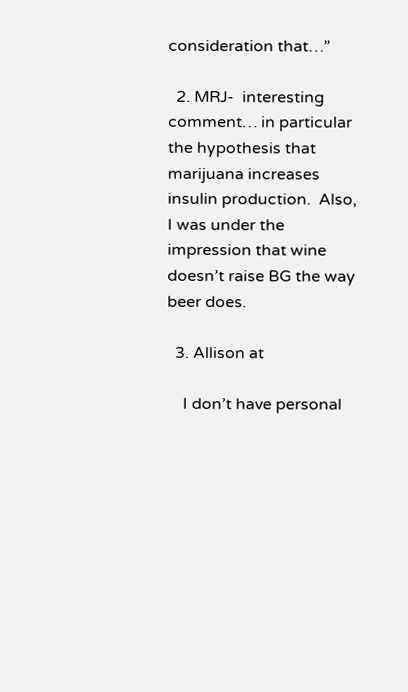consideration that…”

  2. MRJ-  interesting comment… in particular the hypothesis that marijuana increases insulin production.  Also, I was under the impression that wine doesn’t raise BG the way beer does.

  3. Allison at

    I don’t have personal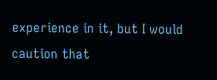experience in it, but I would caution that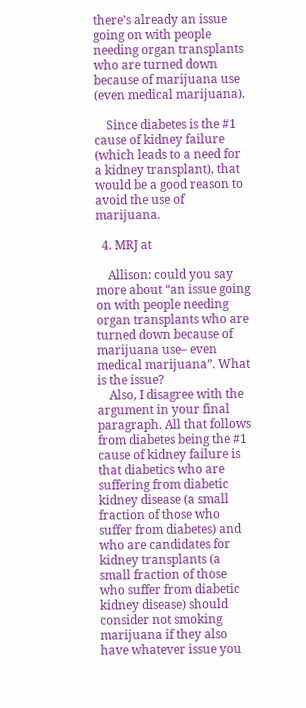there’s already an issue going on with people needing organ transplants who are turned down because of marijuana use (even medical marijuana).

    Since diabetes is the #1 cause of kidney failure (which leads to a need for a kidney transplant), that would be a good reason to avoid the use of marijuana.

  4. MRJ at

    Allison: could you say more about “an issue going on with people needing organ transplants who are turned down because of marijuana use– even medical marijuana”. What is the issue?
    Also, I disagree with the argument in your final paragraph. All that follows from diabetes being the #1 cause of kidney failure is that diabetics who are suffering from diabetic kidney disease (a small fraction of those who suffer from diabetes) and who are candidates for kidney transplants (a small fraction of those who suffer from diabetic kidney disease) should consider not smoking marijuana if they also have whatever issue you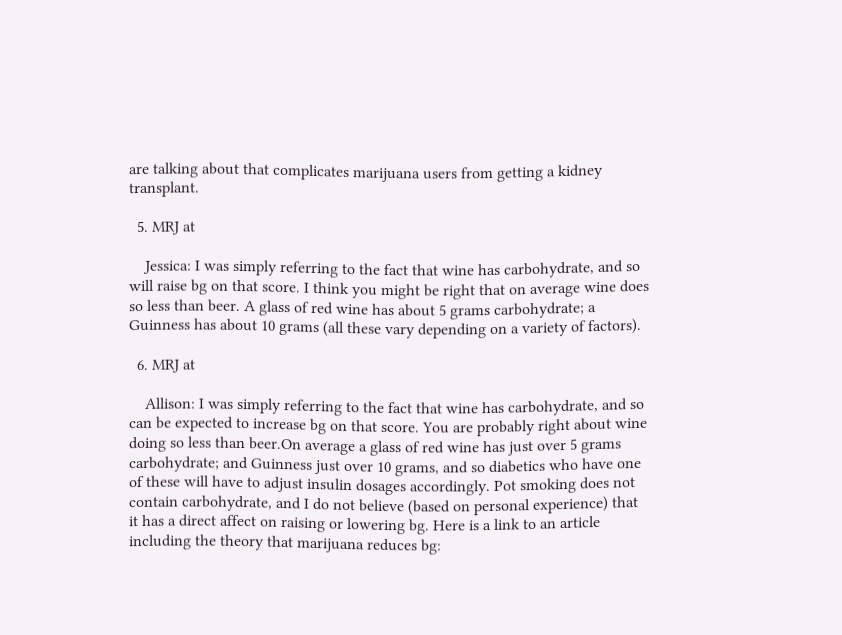are talking about that complicates marijuana users from getting a kidney transplant.

  5. MRJ at

    Jessica: I was simply referring to the fact that wine has carbohydrate, and so will raise bg on that score. I think you might be right that on average wine does so less than beer. A glass of red wine has about 5 grams carbohydrate; a Guinness has about 10 grams (all these vary depending on a variety of factors).

  6. MRJ at

    Allison: I was simply referring to the fact that wine has carbohydrate, and so can be expected to increase bg on that score. You are probably right about wine doing so less than beer.On average a glass of red wine has just over 5 grams carbohydrate; and Guinness just over 10 grams, and so diabetics who have one of these will have to adjust insulin dosages accordingly. Pot smoking does not contain carbohydrate, and I do not believe (based on personal experience) that it has a direct affect on raising or lowering bg. Here is a link to an article including the theory that marijuana reduces bg: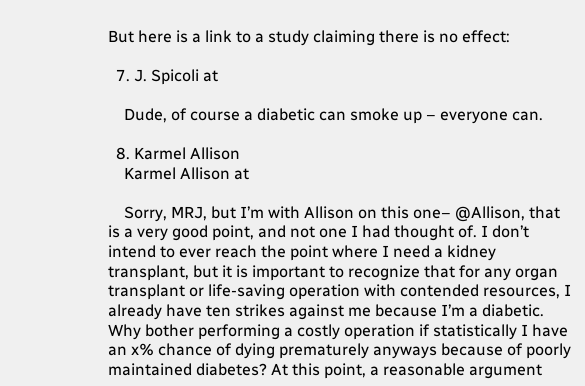But here is a link to a study claiming there is no effect:

  7. J. Spicoli at

    Dude, of course a diabetic can smoke up – everyone can.

  8. Karmel Allison
    Karmel Allison at

    Sorry, MRJ, but I’m with Allison on this one– @Allison, that is a very good point, and not one I had thought of. I don’t intend to ever reach the point where I need a kidney transplant, but it is important to recognize that for any organ transplant or life-saving operation with contended resources, I already have ten strikes against me because I’m a diabetic. Why bother performing a costly operation if statistically I have an x% chance of dying prematurely anyways because of poorly maintained diabetes? At this point, a reasonable argument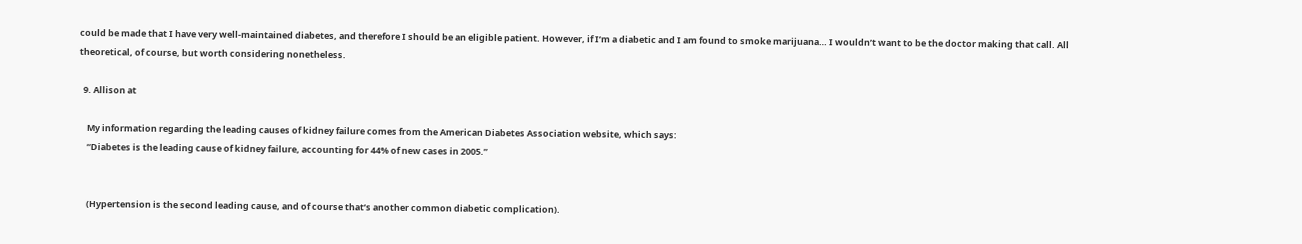could be made that I have very well-maintained diabetes, and therefore I should be an eligible patient. However, if I’m a diabetic and I am found to smoke marijuana… I wouldn’t want to be the doctor making that call. All theoretical, of course, but worth considering nonetheless.

  9. Allison at

    My information regarding the leading causes of kidney failure comes from the American Diabetes Association website, which says:
    “Diabetes is the leading cause of kidney failure, accounting for 44% of new cases in 2005.”


    (Hypertension is the second leading cause, and of course that’s another common diabetic complication).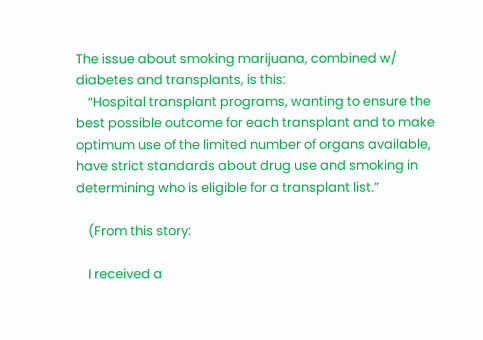The issue about smoking marijuana, combined w/ diabetes and transplants, is this:
    “Hospital transplant programs, wanting to ensure the best possible outcome for each transplant and to make optimum use of the limited number of organs available, have strict standards about drug use and smoking in determining who is eligible for a transplant list.”

    (From this story:

    I received a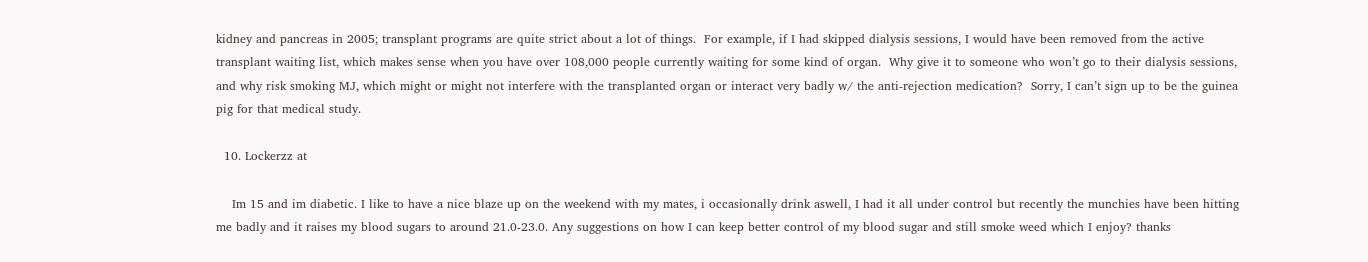kidney and pancreas in 2005; transplant programs are quite strict about a lot of things.  For example, if I had skipped dialysis sessions, I would have been removed from the active transplant waiting list, which makes sense when you have over 108,000 people currently waiting for some kind of organ.  Why give it to someone who won’t go to their dialysis sessions, and why risk smoking MJ, which might or might not interfere with the transplanted organ or interact very badly w/ the anti-rejection medication?  Sorry, I can’t sign up to be the guinea pig for that medical study.

  10. Lockerzz at

    Im 15 and im diabetic. I like to have a nice blaze up on the weekend with my mates, i occasionally drink aswell, I had it all under control but recently the munchies have been hitting me badly and it raises my blood sugars to around 21.0-23.0. Any suggestions on how I can keep better control of my blood sugar and still smoke weed which I enjoy? thanks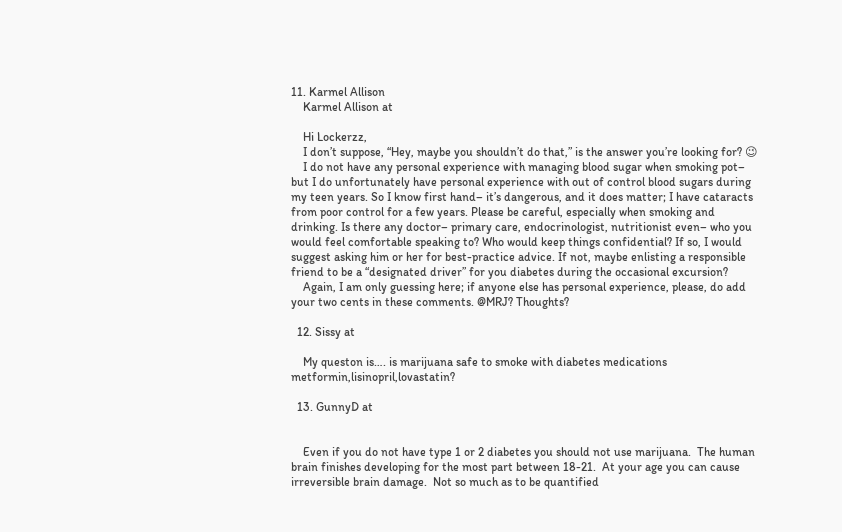11. Karmel Allison
    Karmel Allison at

    Hi Lockerzz,
    I don’t suppose, “Hey, maybe you shouldn’t do that,” is the answer you’re looking for? 😉
    I do not have any personal experience with managing blood sugar when smoking pot– but I do unfortunately have personal experience with out of control blood sugars during my teen years. So I know first hand– it’s dangerous, and it does matter; I have cataracts from poor control for a few years. Please be careful, especially when smoking and drinking. Is there any doctor– primary care, endocrinologist, nutritionist even– who you would feel comfortable speaking to? Who would keep things confidential? If so, I would suggest asking him or her for best-practice advice. If not, maybe enlisting a responsible friend to be a “designated driver” for you diabetes during the occasional excursion?
    Again, I am only guessing here; if anyone else has personal experience, please, do add your two cents in these comments. @MRJ? Thoughts?

  12. Sissy at

    My queston is…. is marijuana safe to smoke with diabetes medications  metformin,lisinopril,lovastatin?

  13. GunnyD at


    Even if you do not have type 1 or 2 diabetes you should not use marijuana.  The human brain finishes developing for the most part between 18-21.  At your age you can cause irreversible brain damage.  Not so much as to be quantified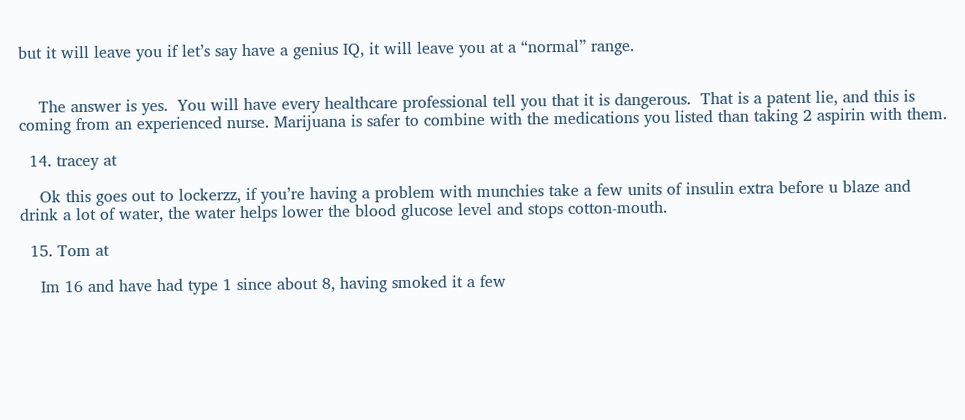but it will leave you if let’s say have a genius IQ, it will leave you at a “normal” range.


    The answer is yes.  You will have every healthcare professional tell you that it is dangerous.  That is a patent lie, and this is coming from an experienced nurse. Marijuana is safer to combine with the medications you listed than taking 2 aspirin with them.

  14. tracey at

    Ok this goes out to lockerzz, if you’re having a problem with munchies take a few units of insulin extra before u blaze and drink a lot of water, the water helps lower the blood glucose level and stops cotton-mouth.

  15. Tom at

    Im 16 and have had type 1 since about 8, having smoked it a few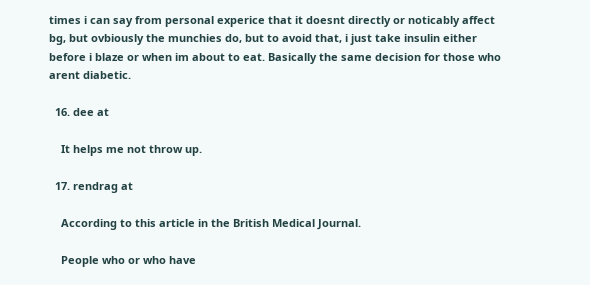times i can say from personal experice that it doesnt directly or noticably affect bg, but ovbiously the munchies do, but to avoid that, i just take insulin either before i blaze or when im about to eat. Basically the same decision for those who arent diabetic.

  16. dee at

    It helps me not throw up.

  17. rendrag at

    According to this article in the British Medical Journal.

    People who or who have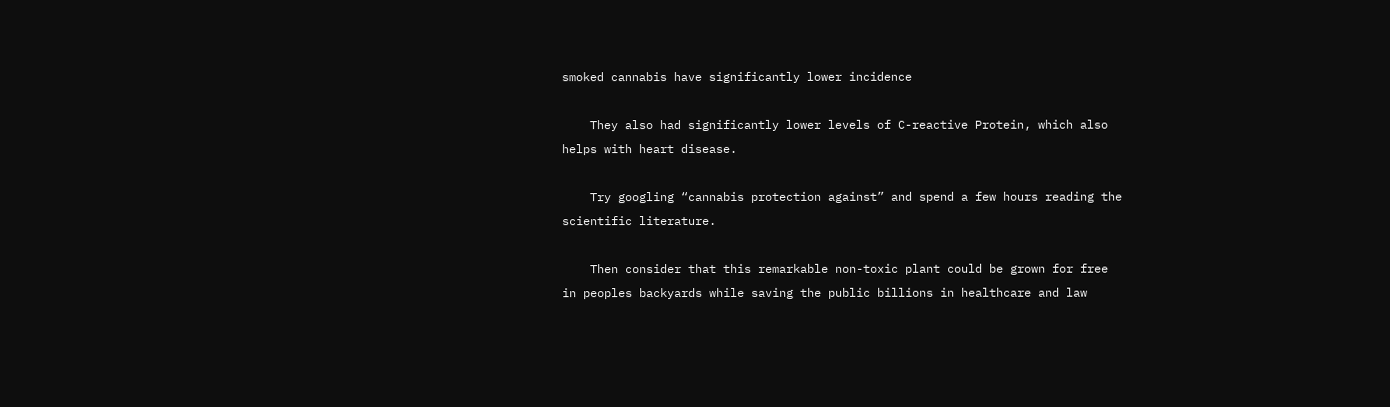smoked cannabis have significantly lower incidence

    They also had significantly lower levels of C-reactive Protein, which also helps with heart disease.

    Try googling “cannabis protection against” and spend a few hours reading the scientific literature.

    Then consider that this remarkable non-toxic plant could be grown for free in peoples backyards while saving the public billions in healthcare and law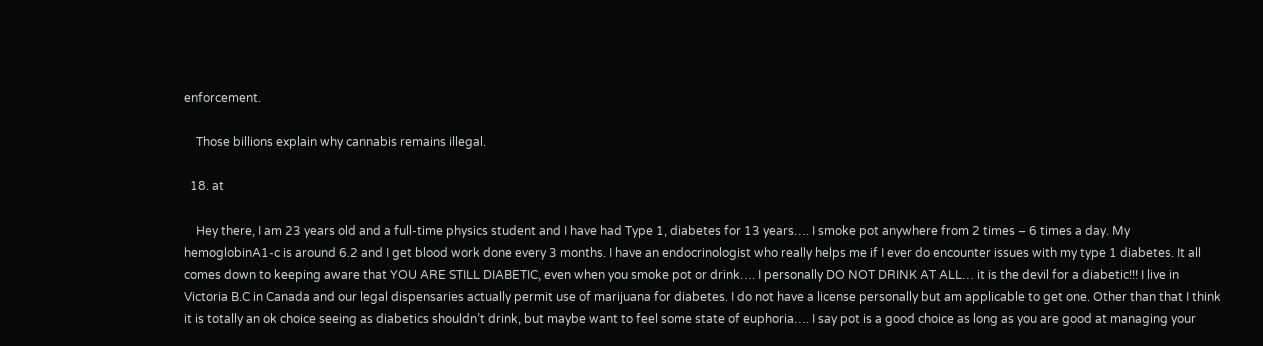enforcement.

    Those billions explain why cannabis remains illegal.

  18. at

    Hey there, I am 23 years old and a full-time physics student and I have had Type 1, diabetes for 13 years…. I smoke pot anywhere from 2 times – 6 times a day. My hemoglobinA1-c is around 6.2 and I get blood work done every 3 months. I have an endocrinologist who really helps me if I ever do encounter issues with my type 1 diabetes. It all comes down to keeping aware that YOU ARE STILL DIABETIC, even when you smoke pot or drink…. I personally DO NOT DRINK AT ALL… it is the devil for a diabetic!!! I live in Victoria B.C in Canada and our legal dispensaries actually permit use of marijuana for diabetes. I do not have a license personally but am applicable to get one. Other than that I think it is totally an ok choice seeing as diabetics shouldn’t drink, but maybe want to feel some state of euphoria…. I say pot is a good choice as long as you are good at managing your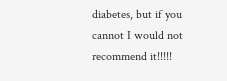diabetes, but if you cannot I would not recommend it!!!!!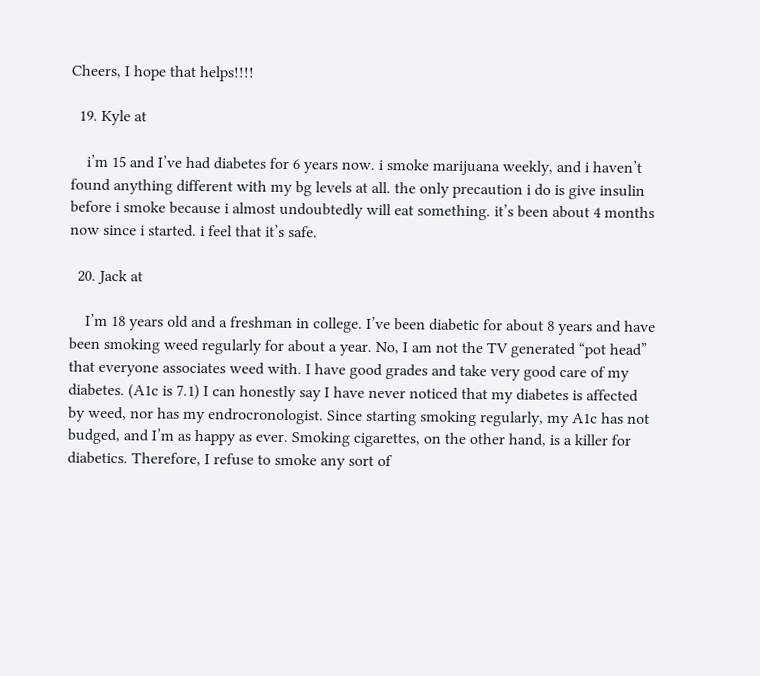Cheers, I hope that helps!!!!

  19. Kyle at

    i’m 15 and I’ve had diabetes for 6 years now. i smoke marijuana weekly, and i haven’t found anything different with my bg levels at all. the only precaution i do is give insulin before i smoke because i almost undoubtedly will eat something. it’s been about 4 months now since i started. i feel that it’s safe.

  20. Jack at

    I’m 18 years old and a freshman in college. I’ve been diabetic for about 8 years and have been smoking weed regularly for about a year. No, I am not the TV generated “pot head” that everyone associates weed with. I have good grades and take very good care of my diabetes. (A1c is 7.1) I can honestly say I have never noticed that my diabetes is affected by weed, nor has my endrocronologist. Since starting smoking regularly, my A1c has not budged, and I’m as happy as ever. Smoking cigarettes, on the other hand, is a killer for diabetics. Therefore, I refuse to smoke any sort of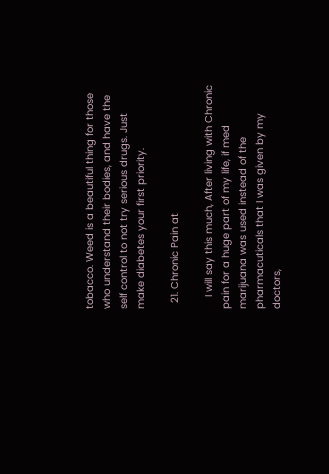tobacco. Weed is a beautiful thing for those who understand their bodies, and have the self control to not try serious drugs. Just make diabetes your first priority.

  21. Chronic Pain at

    I will say this much, After living with Chronic pain for a huge part of my life, if med marijuana was used instead of the pharmacuticals that I was given by my doctors,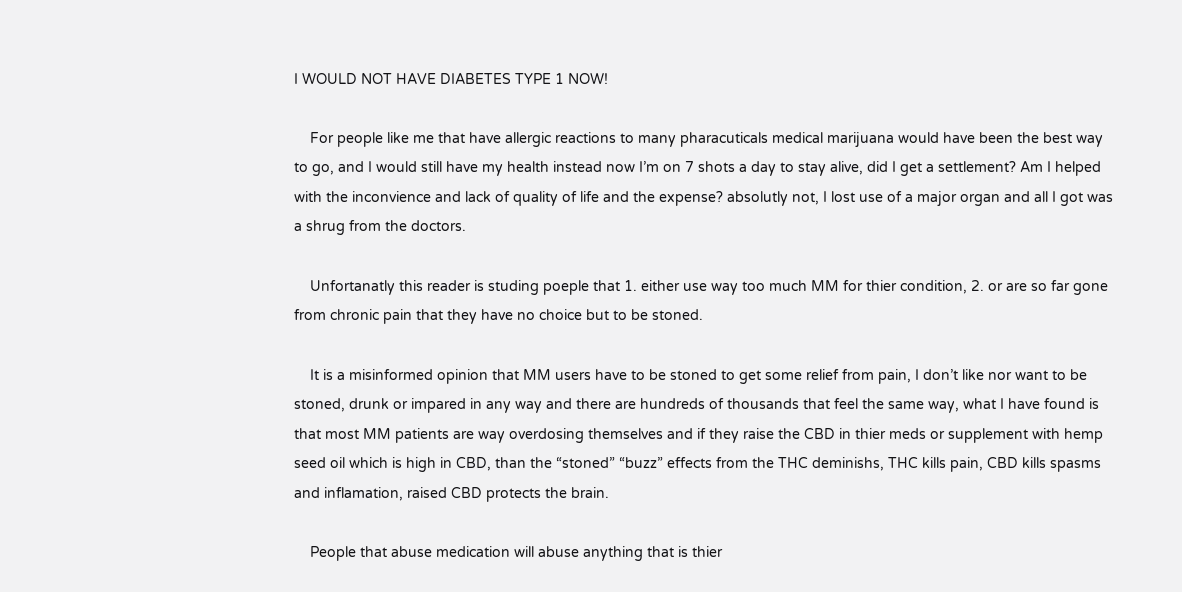I WOULD NOT HAVE DIABETES TYPE 1 NOW!

    For people like me that have allergic reactions to many pharacuticals medical marijuana would have been the best way to go, and I would still have my health instead now I’m on 7 shots a day to stay alive, did I get a settlement? Am I helped with the inconvience and lack of quality of life and the expense? absolutly not, I lost use of a major organ and all I got was a shrug from the doctors.

    Unfortanatly this reader is studing poeple that 1. either use way too much MM for thier condition, 2. or are so far gone from chronic pain that they have no choice but to be stoned.

    It is a misinformed opinion that MM users have to be stoned to get some relief from pain, I don’t like nor want to be stoned, drunk or impared in any way and there are hundreds of thousands that feel the same way, what I have found is that most MM patients are way overdosing themselves and if they raise the CBD in thier meds or supplement with hemp seed oil which is high in CBD, than the “stoned” “buzz” effects from the THC deminishs, THC kills pain, CBD kills spasms and inflamation, raised CBD protects the brain.

    People that abuse medication will abuse anything that is thier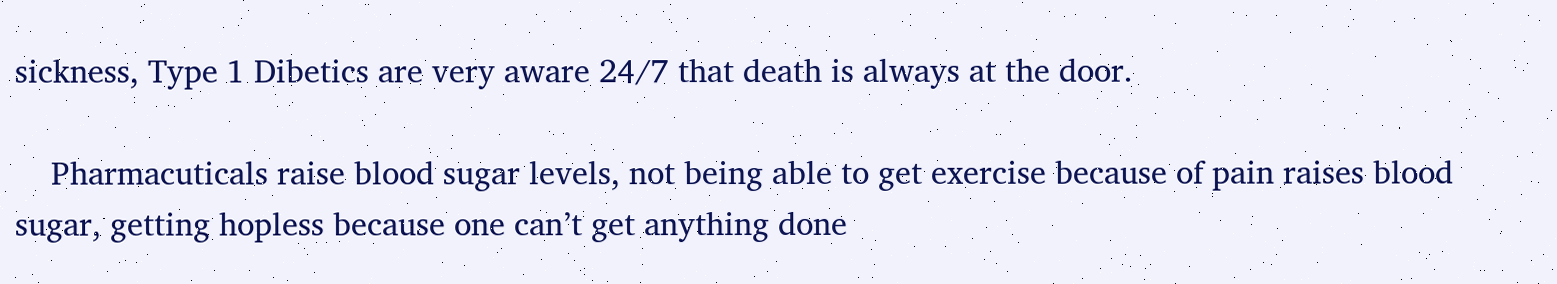sickness, Type 1 Dibetics are very aware 24/7 that death is always at the door.

    Pharmacuticals raise blood sugar levels, not being able to get exercise because of pain raises blood sugar, getting hopless because one can’t get anything done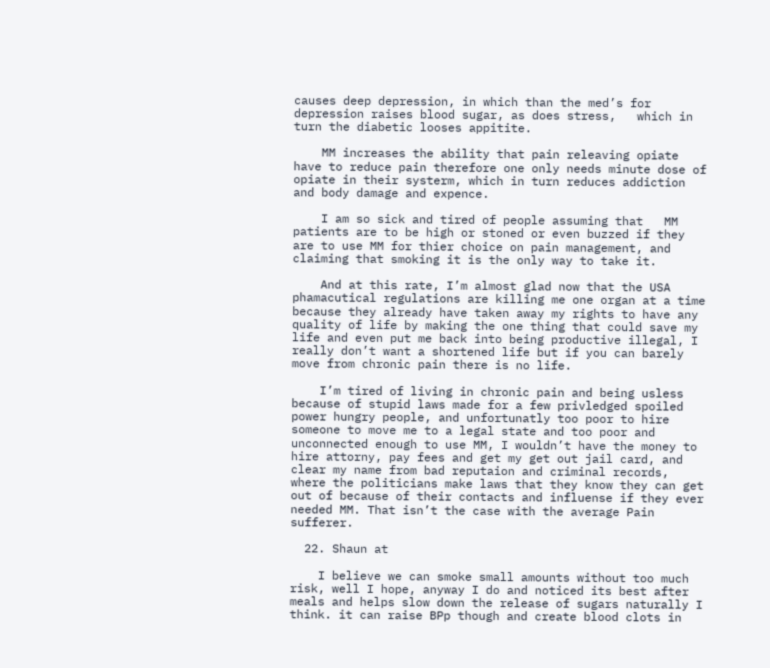causes deep depression, in which than the med’s for depression raises blood sugar, as does stress,   which in turn the diabetic looses appitite.

    MM increases the ability that pain releaving opiate have to reduce pain therefore one only needs minute dose of opiate in their systerm, which in turn reduces addiction and body damage and expence.

    I am so sick and tired of people assuming that   MM patients are to be high or stoned or even buzzed if they are to use MM for thier choice on pain management, and claiming that smoking it is the only way to take it.

    And at this rate, I’m almost glad now that the USA phamacutical regulations are killing me one organ at a time because they already have taken away my rights to have any quality of life by making the one thing that could save my life and even put me back into being productive illegal, I really don’t want a shortened life but if you can barely move from chronic pain there is no life.

    I’m tired of living in chronic pain and being usless because of stupid laws made for a few privledged spoiled power hungry people, and unfortunatly too poor to hire someone to move me to a legal state and too poor and unconnected enough to use MM, I wouldn’t have the money to hire attorny, pay fees and get my get out jail card, and clear my name from bad reputaion and criminal records, where the politicians make laws that they know they can get out of because of their contacts and influense if they ever needed MM. That isn’t the case with the average Pain sufferer.

  22. Shaun at

    I believe we can smoke small amounts without too much risk, well I hope, anyway I do and noticed its best after meals and helps slow down the release of sugars naturally I think. it can raise BPp though and create blood clots in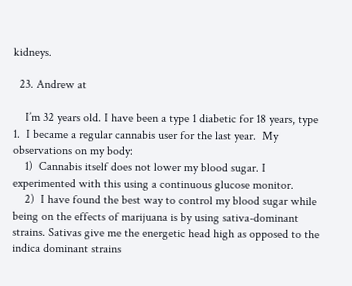kidneys.

  23. Andrew at

    I’m 32 years old. I have been a type 1 diabetic for 18 years, type 1.  I became a regular cannabis user for the last year.  My observations on my body:
    1)  Cannabis itself does not lower my blood sugar. I experimented with this using a continuous glucose monitor.
    2)  I have found the best way to control my blood sugar while being on the effects of marijuana is by using sativa-dominant strains. Sativas give me the energetic head high as opposed to the indica dominant strains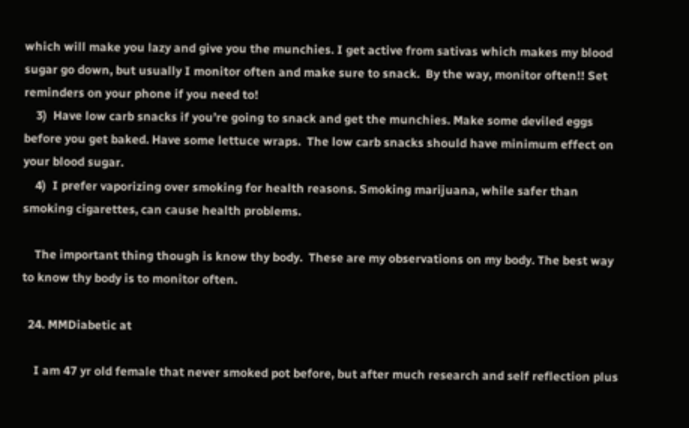which will make you lazy and give you the munchies. I get active from sativas which makes my blood sugar go down, but usually I monitor often and make sure to snack.  By the way, monitor often!! Set reminders on your phone if you need to!
    3)  Have low carb snacks if you’re going to snack and get the munchies. Make some deviled eggs before you get baked. Have some lettuce wraps.  The low carb snacks should have minimum effect on your blood sugar.
    4)  I prefer vaporizing over smoking for health reasons. Smoking marijuana, while safer than smoking cigarettes, can cause health problems.

    The important thing though is know thy body.  These are my observations on my body. The best way to know thy body is to monitor often.

  24. MMDiabetic at

    I am 47 yr old female that never smoked pot before, but after much research and self reflection plus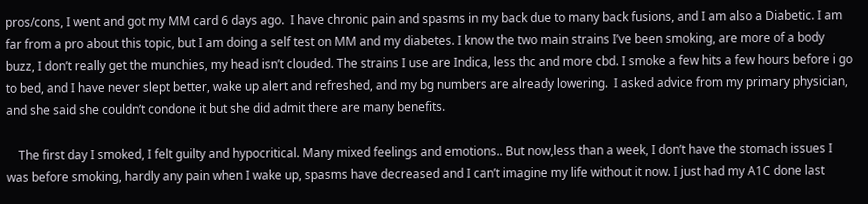pros/cons, I went and got my MM card 6 days ago.  I have chronic pain and spasms in my back due to many back fusions, and I am also a Diabetic. I am far from a pro about this topic, but I am doing a self test on MM and my diabetes. I know the two main strains I’ve been smoking, are more of a body buzz, I don’t really get the munchies, my head isn’t clouded. The strains I use are Indica, less thc and more cbd. I smoke a few hits a few hours before i go to bed, and I have never slept better, wake up alert and refreshed, and my bg numbers are already lowering.  I asked advice from my primary physician, and she said she couldn’t condone it but she did admit there are many benefits.

    The first day I smoked, I felt guilty and hypocritical. Many mixed feelings and emotions.. But now,less than a week, I don’t have the stomach issues I was before smoking, hardly any pain when I wake up, spasms have decreased and I can’t imagine my life without it now. I just had my A1C done last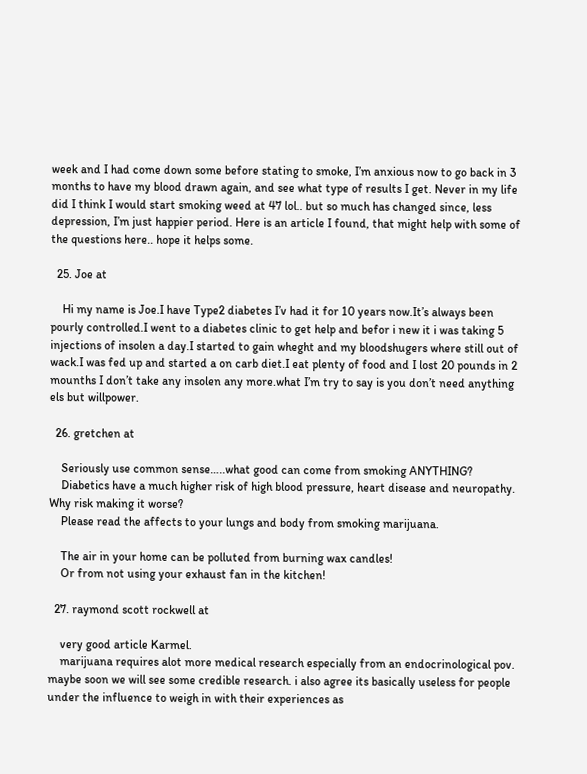week and I had come down some before stating to smoke, I’m anxious now to go back in 3 months to have my blood drawn again, and see what type of results I get. Never in my life did I think I would start smoking weed at 47 lol.. but so much has changed since, less depression, I’m just happier period. Here is an article I found, that might help with some of the questions here.. hope it helps some.

  25. Joe at

    Hi my name is Joe.I have Type2 diabetes I’v had it for 10 years now.It’s always been pourly controlled.I went to a diabetes clinic to get help and befor i new it i was taking 5 injections of insolen a day.I started to gain wheght and my bloodshugers where still out of wack.I was fed up and started a on carb diet.I eat plenty of food and I lost 20 pounds in 2 mounths I don’t take any insolen any more.what I’m try to say is you don’t need anything els but willpower.

  26. gretchen at

    Seriously use common sense…..what good can come from smoking ANYTHING?
    Diabetics have a much higher risk of high blood pressure, heart disease and neuropathy. Why risk making it worse?
    Please read the affects to your lungs and body from smoking marijuana.

    The air in your home can be polluted from burning wax candles!
    Or from not using your exhaust fan in the kitchen!

  27. raymond scott rockwell at

    very good article Karmel.
    marijuana requires alot more medical research especially from an endocrinological pov. maybe soon we will see some credible research. i also agree its basically useless for people under the influence to weigh in with their experiences as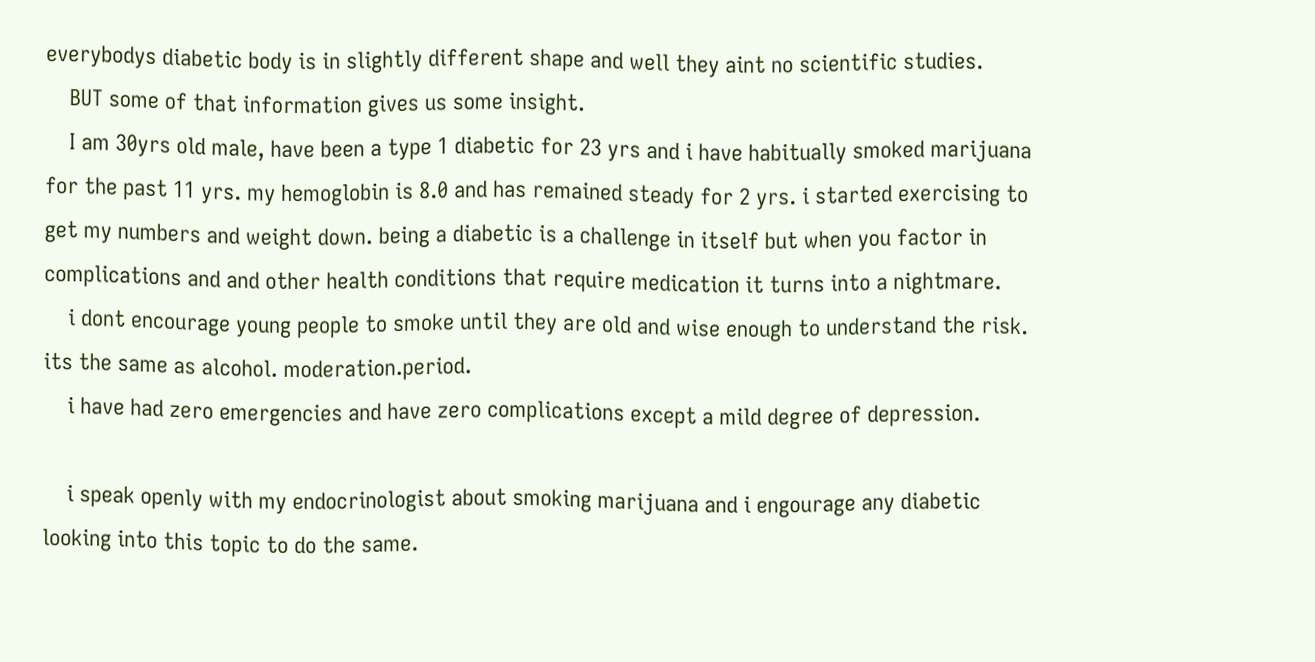everybodys diabetic body is in slightly different shape and well they aint no scientific studies.
    BUT some of that information gives us some insight.
    I am 30yrs old male, have been a type 1 diabetic for 23 yrs and i have habitually smoked marijuana for the past 11 yrs. my hemoglobin is 8.0 and has remained steady for 2 yrs. i started exercising to get my numbers and weight down. being a diabetic is a challenge in itself but when you factor in complications and and other health conditions that require medication it turns into a nightmare.
    i dont encourage young people to smoke until they are old and wise enough to understand the risk. its the same as alcohol. moderation.period.
    i have had zero emergencies and have zero complications except a mild degree of depression.

    i speak openly with my endocrinologist about smoking marijuana and i engourage any diabetic looking into this topic to do the same.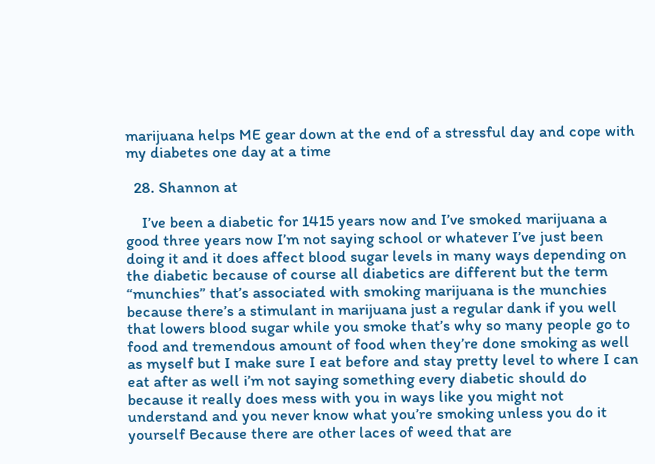marijuana helps ME gear down at the end of a stressful day and cope with my diabetes one day at a time

  28. Shannon at

    I’ve been a diabetic for 1415 years now and I’ve smoked marijuana a good three years now I’m not saying school or whatever I’ve just been doing it and it does affect blood sugar levels in many ways depending on the diabetic because of course all diabetics are different but the term “munchies” that’s associated with smoking marijuana is the munchies because there’s a stimulant in marijuana just a regular dank if you well that lowers blood sugar while you smoke that’s why so many people go to food and tremendous amount of food when they’re done smoking as well as myself but I make sure I eat before and stay pretty level to where I can eat after as well i’m not saying something every diabetic should do because it really does mess with you in ways like you might not understand and you never know what you’re smoking unless you do it yourself Because there are other laces of weed that are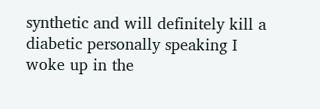synthetic and will definitely kill a diabetic personally speaking I woke up in the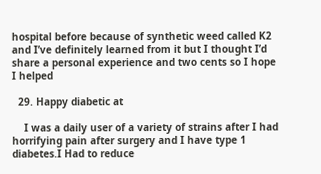hospital before because of synthetic weed called K2 and I’ve definitely learned from it but I thought I’d share a personal experience and two cents so I hope I helped

  29. Happy diabetic at

    I was a daily user of a variety of strains after I had horrifying pain after surgery and I have type 1 diabetes.I Had to reduce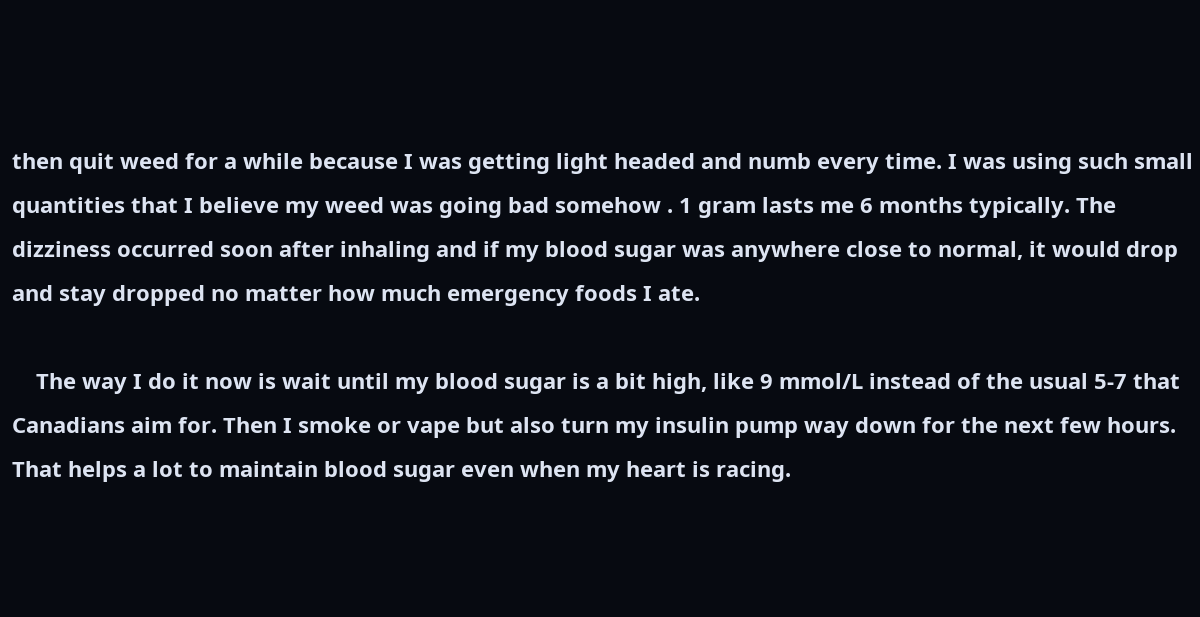then quit weed for a while because I was getting light headed and numb every time. I was using such small quantities that I believe my weed was going bad somehow . 1 gram lasts me 6 months typically. The dizziness occurred soon after inhaling and if my blood sugar was anywhere close to normal, it would drop and stay dropped no matter how much emergency foods I ate.

    The way I do it now is wait until my blood sugar is a bit high, like 9 mmol/L instead of the usual 5-7 that Canadians aim for. Then I smoke or vape but also turn my insulin pump way down for the next few hours. That helps a lot to maintain blood sugar even when my heart is racing.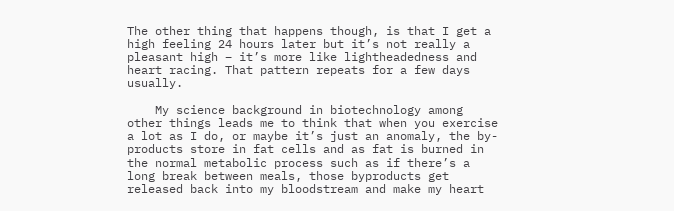The other thing that happens though, is that I get a high feeling 24 hours later but it’s not really a pleasant high – it’s more like lightheadedness and heart racing. That pattern repeats for a few days usually.

    My science background in biotechnology among other things leads me to think that when you exercise a lot as I do, or maybe it’s just an anomaly, the by-products store in fat cells and as fat is burned in the normal metabolic process such as if there’s a long break between meals, those byproducts get released back into my bloodstream and make my heart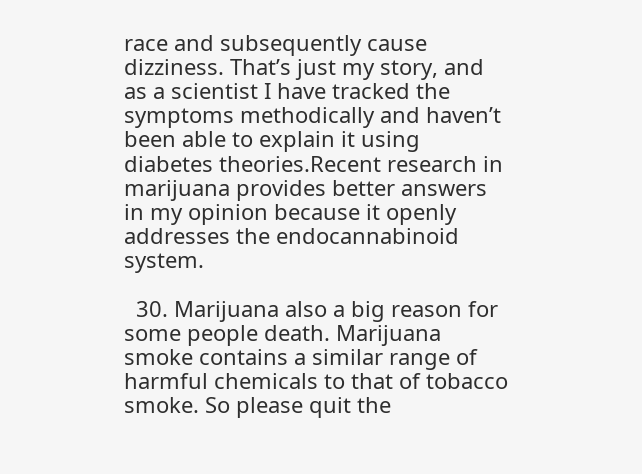race and subsequently cause dizziness. That’s just my story, and as a scientist I have tracked the symptoms methodically and haven’t been able to explain it using diabetes theories.Recent research in marijuana provides better answers in my opinion because it openly addresses the endocannabinoid system.

  30. Marijuana also a big reason for some people death. Marijuana smoke contains a similar range of harmful chemicals to that of tobacco smoke. So please quit the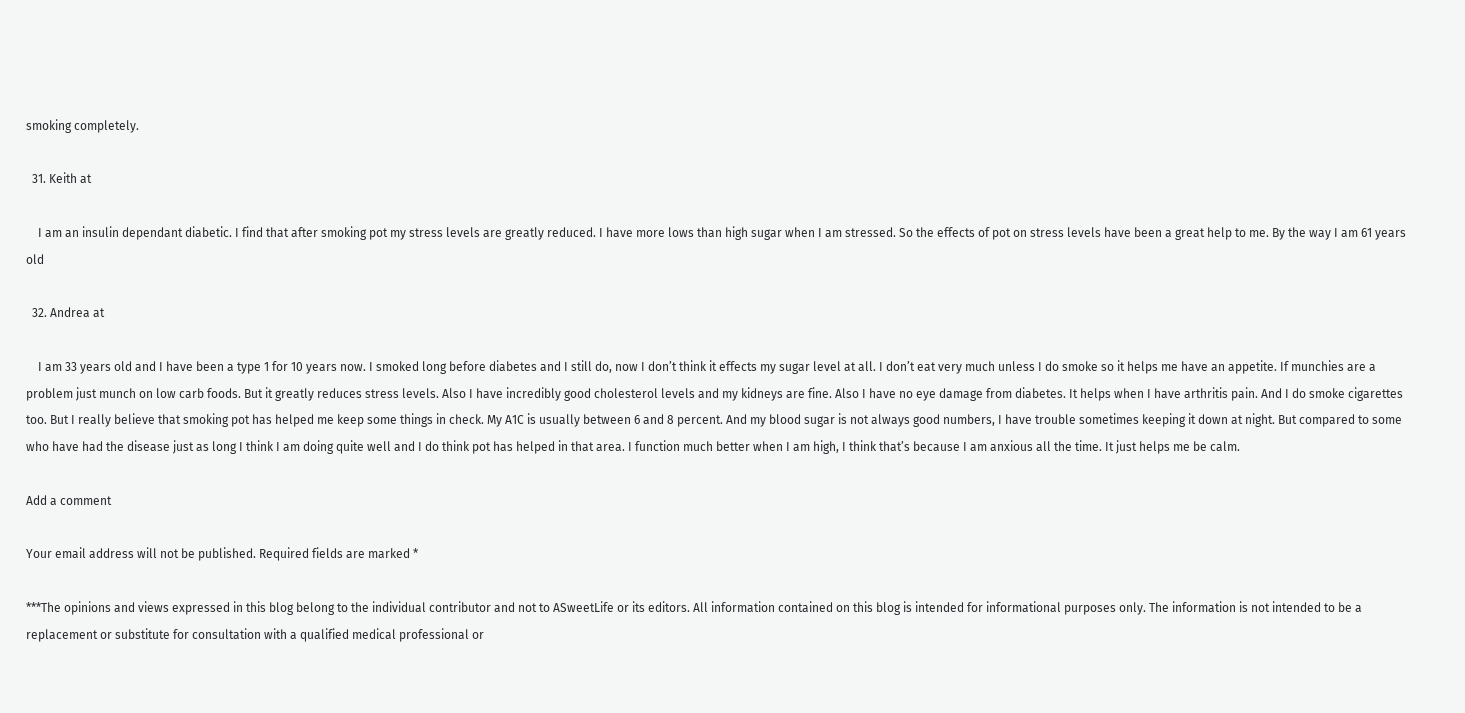smoking completely.

  31. Keith at

    I am an insulin dependant diabetic. I find that after smoking pot my stress levels are greatly reduced. I have more lows than high sugar when I am stressed. So the effects of pot on stress levels have been a great help to me. By the way I am 61 years old

  32. Andrea at

    I am 33 years old and I have been a type 1 for 10 years now. I smoked long before diabetes and I still do, now I don’t think it effects my sugar level at all. I don’t eat very much unless I do smoke so it helps me have an appetite. If munchies are a problem just munch on low carb foods. But it greatly reduces stress levels. Also I have incredibly good cholesterol levels and my kidneys are fine. Also I have no eye damage from diabetes. It helps when I have arthritis pain. And I do smoke cigarettes too. But I really believe that smoking pot has helped me keep some things in check. My A1C is usually between 6 and 8 percent. And my blood sugar is not always good numbers, I have trouble sometimes keeping it down at night. But compared to some who have had the disease just as long I think I am doing quite well and I do think pot has helped in that area. I function much better when I am high, I think that’s because I am anxious all the time. It just helps me be calm.

Add a comment

Your email address will not be published. Required fields are marked *

***The opinions and views expressed in this blog belong to the individual contributor and not to ASweetLife or its editors. All information contained on this blog is intended for informational purposes only. The information is not intended to be a replacement or substitute for consultation with a qualified medical professional or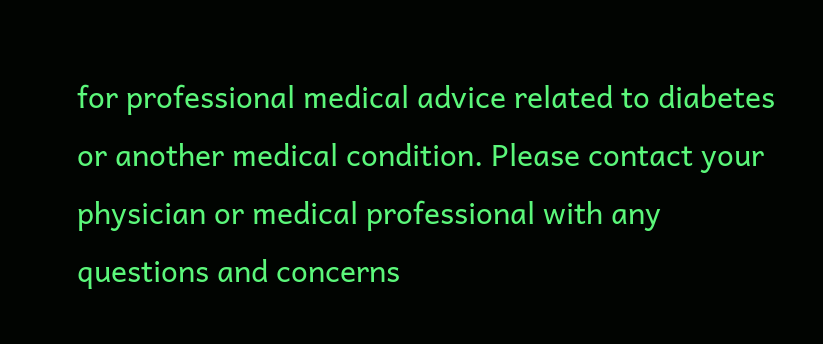for professional medical advice related to diabetes or another medical condition. Please contact your physician or medical professional with any questions and concerns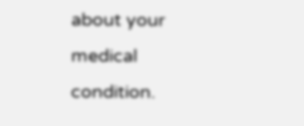about your medical condition.